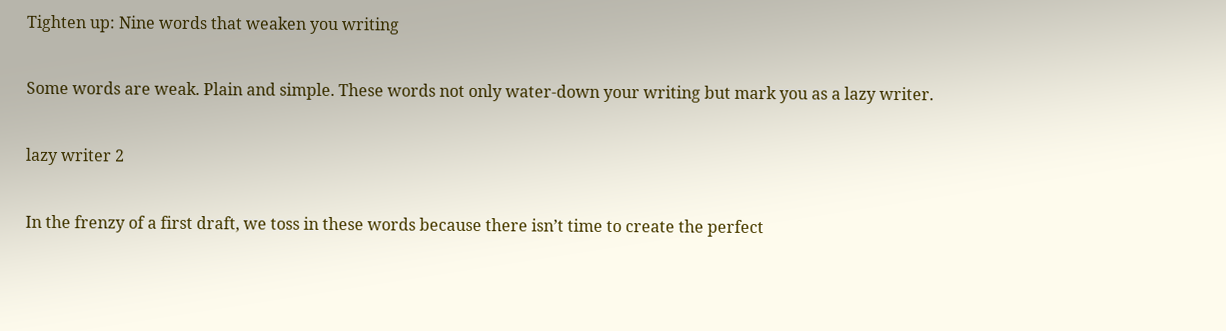Tighten up: Nine words that weaken you writing

Some words are weak. Plain and simple. These words not only water-down your writing but mark you as a lazy writer.

lazy writer 2

In the frenzy of a first draft, we toss in these words because there isn’t time to create the perfect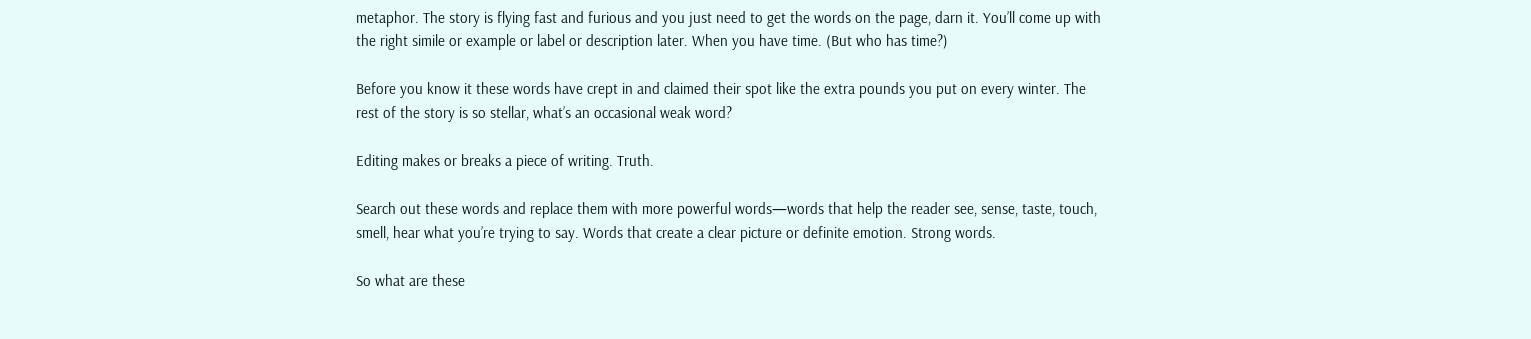metaphor. The story is flying fast and furious and you just need to get the words on the page, darn it. You’ll come up with the right simile or example or label or description later. When you have time. (But who has time?)

Before you know it these words have crept in and claimed their spot like the extra pounds you put on every winter. The rest of the story is so stellar, what’s an occasional weak word?

Editing makes or breaks a piece of writing. Truth.

Search out these words and replace them with more powerful words—words that help the reader see, sense, taste, touch, smell, hear what you’re trying to say. Words that create a clear picture or definite emotion. Strong words.

So what are these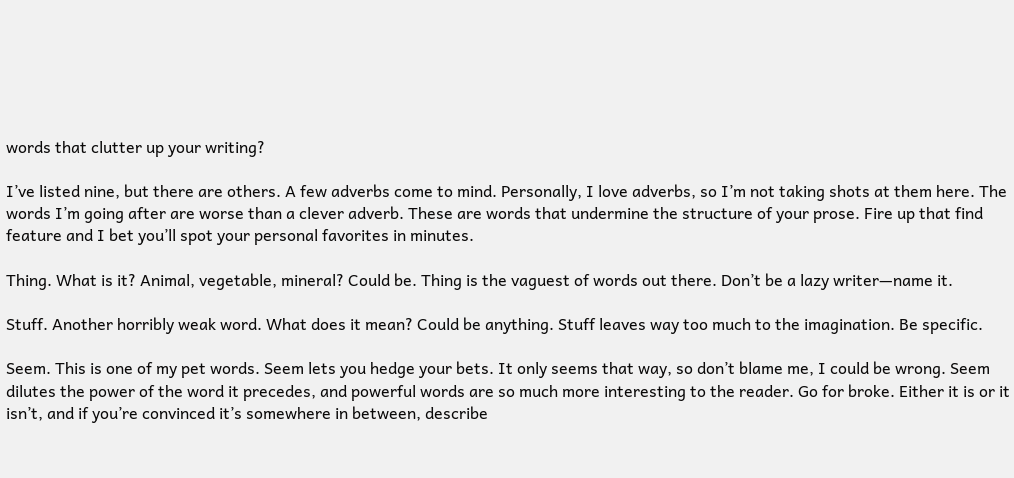words that clutter up your writing?

I’ve listed nine, but there are others. A few adverbs come to mind. Personally, I love adverbs, so I’m not taking shots at them here. The words I’m going after are worse than a clever adverb. These are words that undermine the structure of your prose. Fire up that find feature and I bet you’ll spot your personal favorites in minutes.

Thing. What is it? Animal, vegetable, mineral? Could be. Thing is the vaguest of words out there. Don’t be a lazy writer—name it.

Stuff. Another horribly weak word. What does it mean? Could be anything. Stuff leaves way too much to the imagination. Be specific.

Seem. This is one of my pet words. Seem lets you hedge your bets. It only seems that way, so don’t blame me, I could be wrong. Seem dilutes the power of the word it precedes, and powerful words are so much more interesting to the reader. Go for broke. Either it is or it isn’t, and if you’re convinced it’s somewhere in between, describe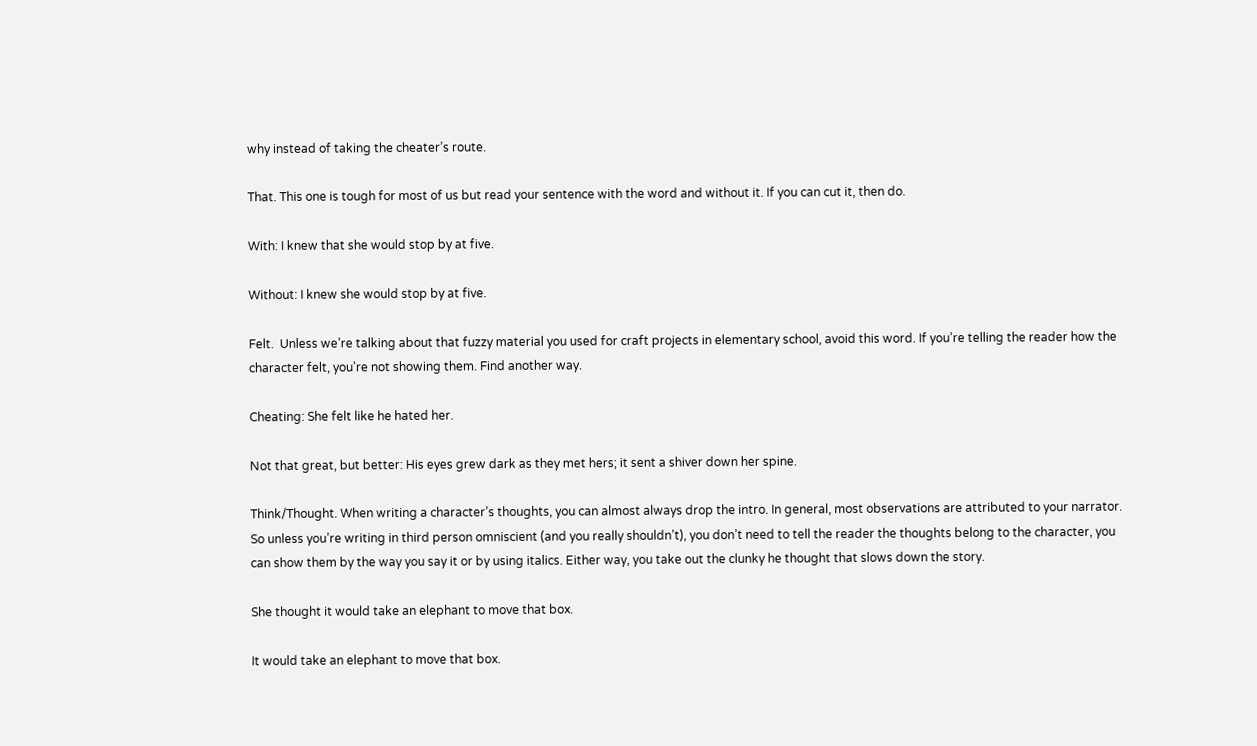why instead of taking the cheater’s route.

That. This one is tough for most of us but read your sentence with the word and without it. If you can cut it, then do.

With: I knew that she would stop by at five.

Without: I knew she would stop by at five.

Felt.  Unless we’re talking about that fuzzy material you used for craft projects in elementary school, avoid this word. If you’re telling the reader how the character felt, you’re not showing them. Find another way.

Cheating: She felt like he hated her.

Not that great, but better: His eyes grew dark as they met hers; it sent a shiver down her spine.

Think/Thought. When writing a character’s thoughts, you can almost always drop the intro. In general, most observations are attributed to your narrator. So unless you’re writing in third person omniscient (and you really shouldn’t), you don’t need to tell the reader the thoughts belong to the character, you can show them by the way you say it or by using italics. Either way, you take out the clunky he thought that slows down the story.

She thought it would take an elephant to move that box.

It would take an elephant to move that box.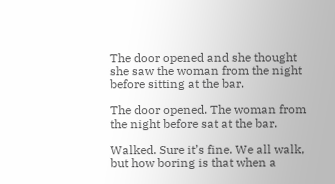The door opened and she thought she saw the woman from the night before sitting at the bar.

The door opened. The woman from the night before sat at the bar.

Walked. Sure it’s fine. We all walk, but how boring is that when a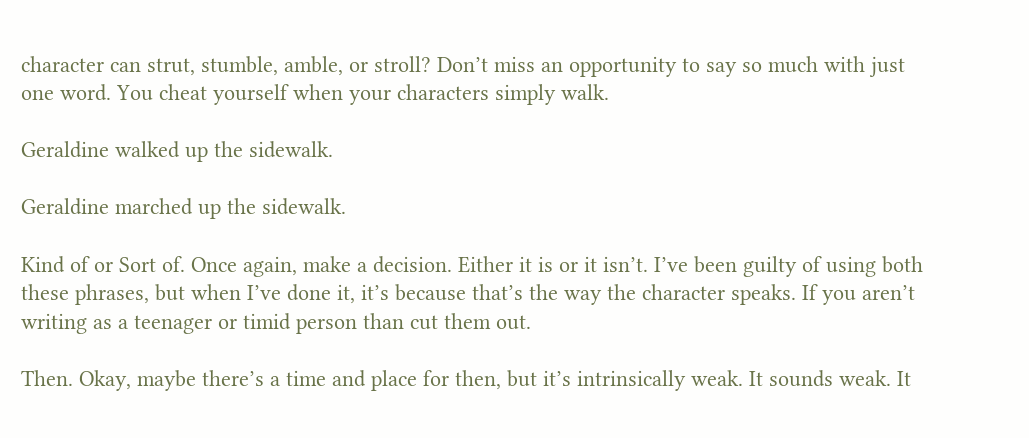character can strut, stumble, amble, or stroll? Don’t miss an opportunity to say so much with just one word. You cheat yourself when your characters simply walk.

Geraldine walked up the sidewalk.

Geraldine marched up the sidewalk.

Kind of or Sort of. Once again, make a decision. Either it is or it isn’t. I’ve been guilty of using both these phrases, but when I’ve done it, it’s because that’s the way the character speaks. If you aren’t writing as a teenager or timid person than cut them out.

Then. Okay, maybe there’s a time and place for then, but it’s intrinsically weak. It sounds weak. It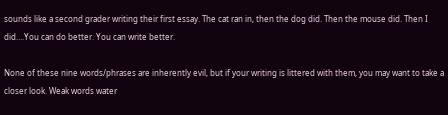sounds like a second grader writing their first essay. The cat ran in, then the dog did. Then the mouse did. Then I did….You can do better. You can write better.

None of these nine words/phrases are inherently evil, but if your writing is littered with them, you may want to take a closer look. Weak words water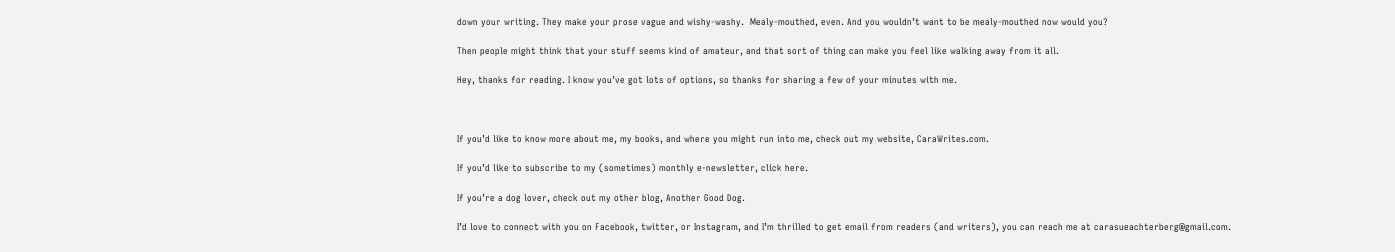down your writing. They make your prose vague and wishy-washy.  Mealy-mouthed, even. And you wouldn’t want to be mealy-mouthed now would you?

Then people might think that your stuff seems kind of amateur, and that sort of thing can make you feel like walking away from it all.

Hey, thanks for reading. I know you’ve got lots of options, so thanks for sharing a few of your minutes with me.



If you’d like to know more about me, my books, and where you might run into me, check out my website, CaraWrites.com.

If you’d like to subscribe to my (sometimes) monthly e-newsletter, click here.

If you’re a dog lover, check out my other blog, Another Good Dog.

I’d love to connect with you on Facebook, twitter, or Instagram, and I’m thrilled to get email from readers (and writers), you can reach me at carasueachterberg@gmail.com.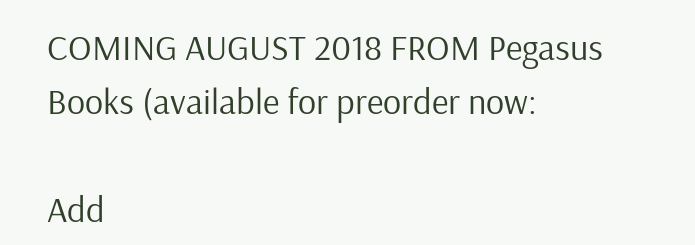COMING AUGUST 2018 FROM Pegasus Books (available for preorder now:

Add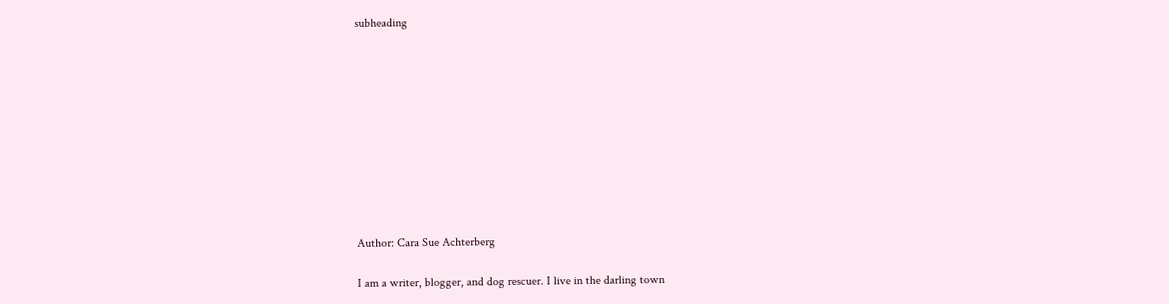subheading










Author: Cara Sue Achterberg

I am a writer, blogger, and dog rescuer. I live in the darling town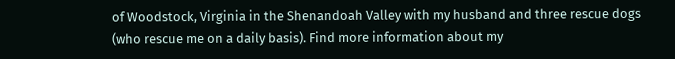of Woodstock, Virginia in the Shenandoah Valley with my husband and three rescue dogs (who rescue me on a daily basis). Find more information about my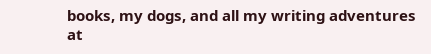books, my dogs, and all my writing adventures at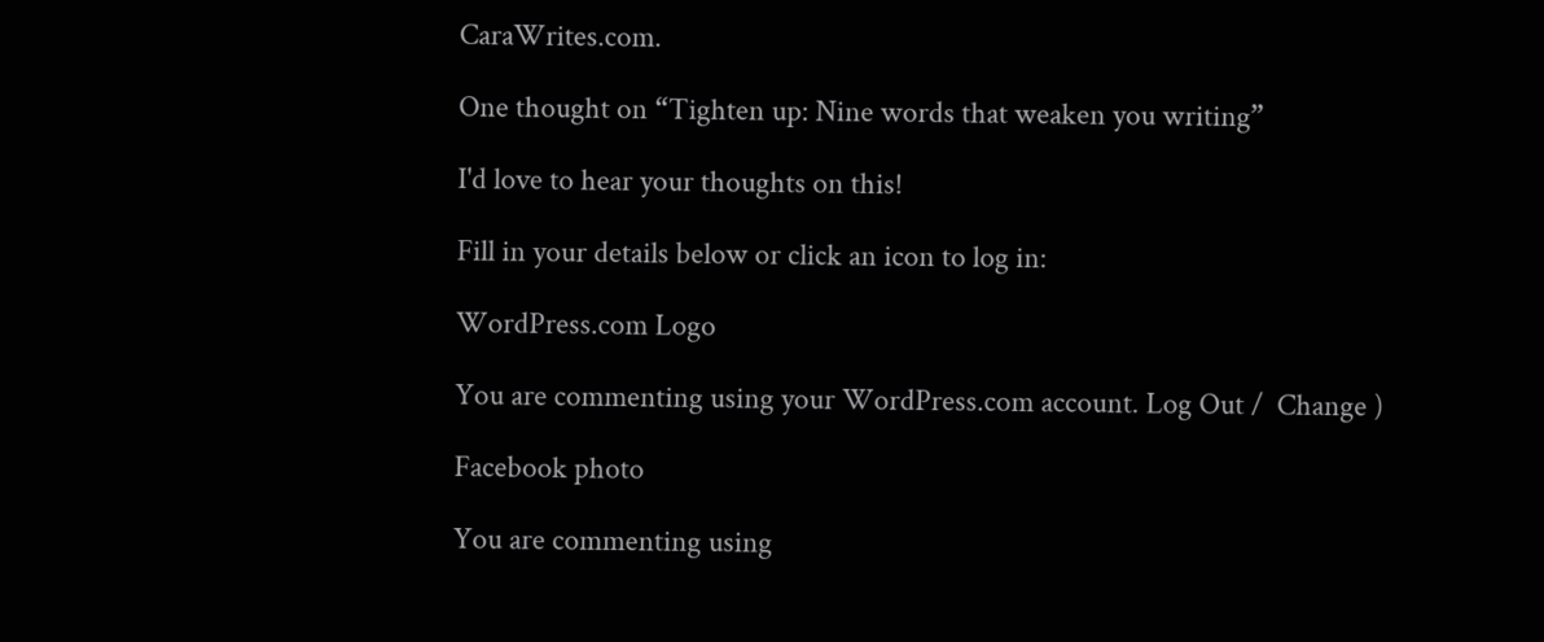CaraWrites.com.

One thought on “Tighten up: Nine words that weaken you writing”

I'd love to hear your thoughts on this!

Fill in your details below or click an icon to log in:

WordPress.com Logo

You are commenting using your WordPress.com account. Log Out /  Change )

Facebook photo

You are commenting using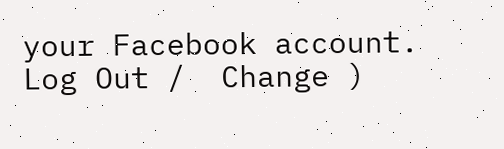your Facebook account. Log Out /  Change )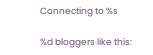Connecting to %s

%d bloggers like this: